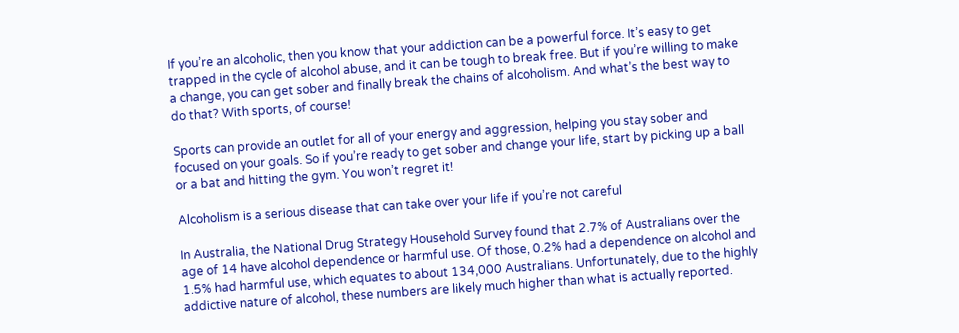If you’re an alcoholic, then you know that your addiction can be a powerful force. It’s easy to get trapped in the cycle of alcohol abuse, and it can be tough to break free. But if you’re willing to make a change, you can get sober and finally break the chains of alcoholism. And what’s the best way to do that? With sports, of course!

Sports can provide an outlet for all of your energy and aggression, helping you stay sober and focused on your goals. So if you’re ready to get sober and change your life, start by picking up a ball or a bat and hitting the gym. You won’t regret it!

Alcoholism is a serious disease that can take over your life if you’re not careful

In Australia, the National Drug Strategy Household Survey found that 2.7% of Australians over the age of 14 have alcohol dependence or harmful use. Of those, 0.2% had a dependence on alcohol and 1.5% had harmful use, which equates to about 134,000 Australians. Unfortunately, due to the highly addictive nature of alcohol, these numbers are likely much higher than what is actually reported.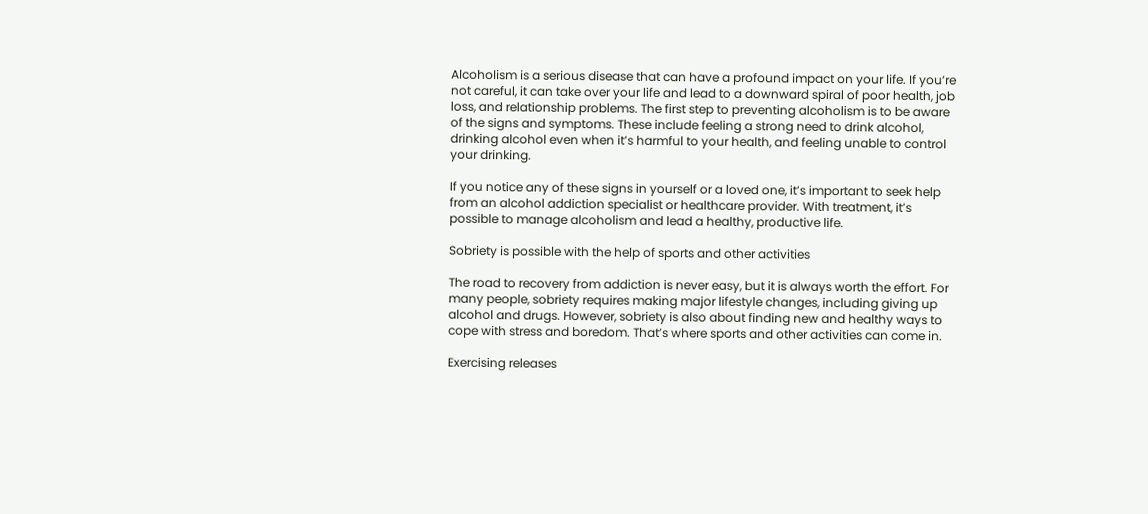Alcoholism is a serious disease that can have a profound impact on your life. If you’re not careful, it can take over your life and lead to a downward spiral of poor health, job loss, and relationship problems. The first step to preventing alcoholism is to be aware of the signs and symptoms. These include feeling a strong need to drink alcohol, drinking alcohol even when it’s harmful to your health, and feeling unable to control your drinking.

If you notice any of these signs in yourself or a loved one, it’s important to seek help from an alcohol addiction specialist or healthcare provider. With treatment, it’s possible to manage alcoholism and lead a healthy, productive life.

Sobriety is possible with the help of sports and other activities

The road to recovery from addiction is never easy, but it is always worth the effort. For many people, sobriety requires making major lifestyle changes, including giving up alcohol and drugs. However, sobriety is also about finding new and healthy ways to cope with stress and boredom. That’s where sports and other activities can come in.

Exercising releases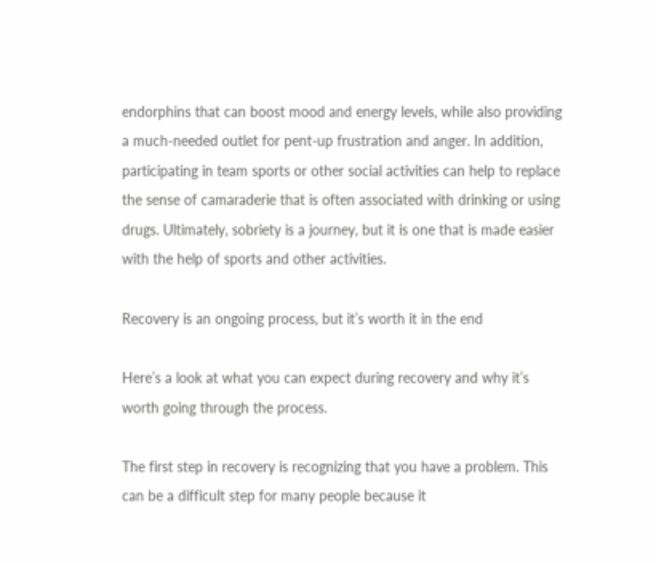endorphins that can boost mood and energy levels, while also providing a much-needed outlet for pent-up frustration and anger. In addition, participating in team sports or other social activities can help to replace the sense of camaraderie that is often associated with drinking or using drugs. Ultimately, sobriety is a journey, but it is one that is made easier with the help of sports and other activities.

Recovery is an ongoing process, but it’s worth it in the end

Here’s a look at what you can expect during recovery and why it’s worth going through the process.

The first step in recovery is recognizing that you have a problem. This can be a difficult step for many people because it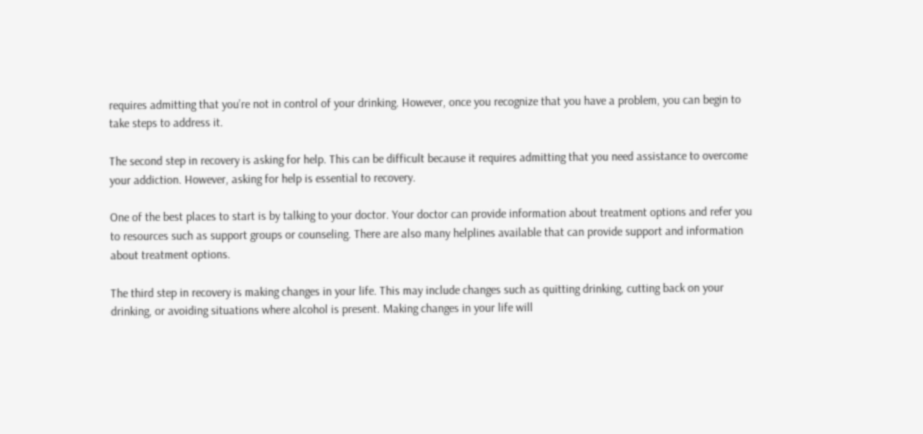requires admitting that you’re not in control of your drinking. However, once you recognize that you have a problem, you can begin to take steps to address it.

The second step in recovery is asking for help. This can be difficult because it requires admitting that you need assistance to overcome your addiction. However, asking for help is essential to recovery.

One of the best places to start is by talking to your doctor. Your doctor can provide information about treatment options and refer you to resources such as support groups or counseling. There are also many helplines available that can provide support and information about treatment options.

The third step in recovery is making changes in your life. This may include changes such as quitting drinking, cutting back on your drinking, or avoiding situations where alcohol is present. Making changes in your life will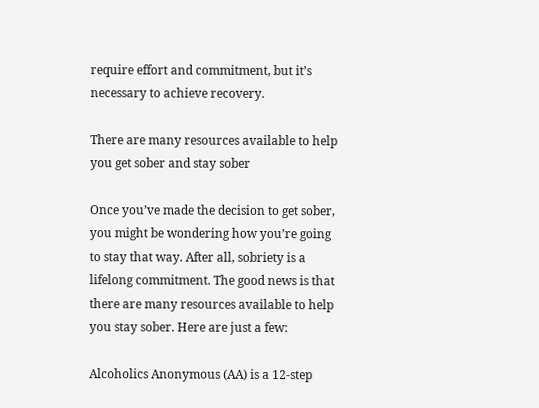require effort and commitment, but it’s necessary to achieve recovery.

There are many resources available to help you get sober and stay sober

Once you’ve made the decision to get sober, you might be wondering how you’re going to stay that way. After all, sobriety is a lifelong commitment. The good news is that there are many resources available to help you stay sober. Here are just a few:

Alcoholics Anonymous (AA) is a 12-step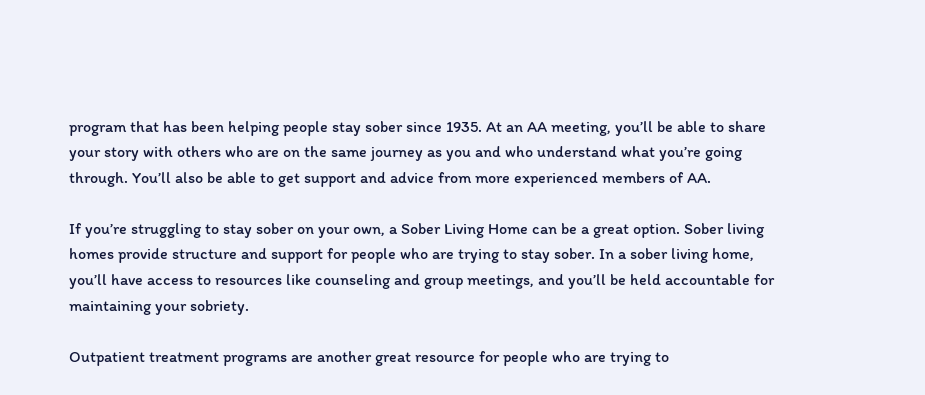program that has been helping people stay sober since 1935. At an AA meeting, you’ll be able to share your story with others who are on the same journey as you and who understand what you’re going through. You’ll also be able to get support and advice from more experienced members of AA.

If you’re struggling to stay sober on your own, a Sober Living Home can be a great option. Sober living homes provide structure and support for people who are trying to stay sober. In a sober living home, you’ll have access to resources like counseling and group meetings, and you’ll be held accountable for maintaining your sobriety.

Outpatient treatment programs are another great resource for people who are trying to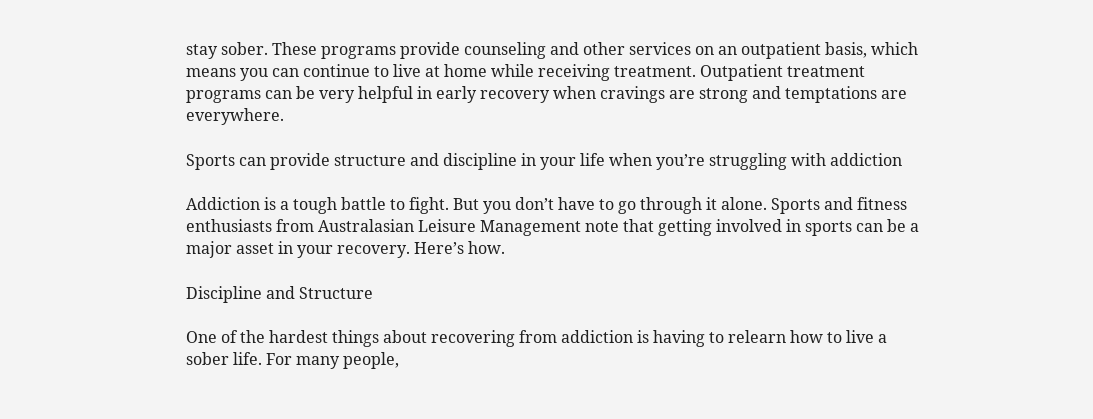stay sober. These programs provide counseling and other services on an outpatient basis, which means you can continue to live at home while receiving treatment. Outpatient treatment programs can be very helpful in early recovery when cravings are strong and temptations are everywhere.

Sports can provide structure and discipline in your life when you’re struggling with addiction

Addiction is a tough battle to fight. But you don’t have to go through it alone. Sports and fitness enthusiasts from Australasian Leisure Management note that getting involved in sports can be a major asset in your recovery. Here’s how.

Discipline and Structure

One of the hardest things about recovering from addiction is having to relearn how to live a sober life. For many people,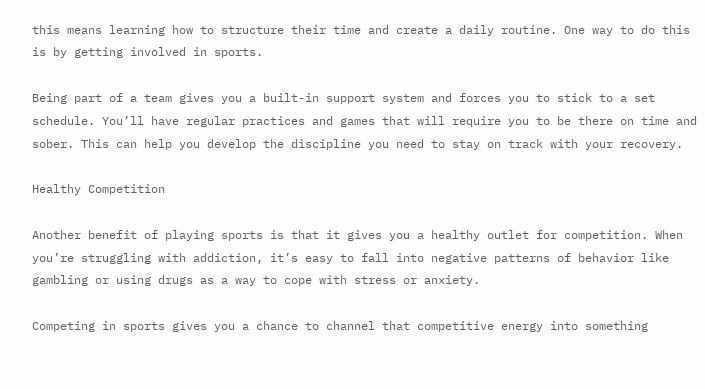this means learning how to structure their time and create a daily routine. One way to do this is by getting involved in sports.

Being part of a team gives you a built-in support system and forces you to stick to a set schedule. You’ll have regular practices and games that will require you to be there on time and sober. This can help you develop the discipline you need to stay on track with your recovery.

Healthy Competition

Another benefit of playing sports is that it gives you a healthy outlet for competition. When you’re struggling with addiction, it’s easy to fall into negative patterns of behavior like gambling or using drugs as a way to cope with stress or anxiety.

Competing in sports gives you a chance to channel that competitive energy into something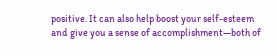positive. It can also help boost your self-esteem and give you a sense of accomplishment—both of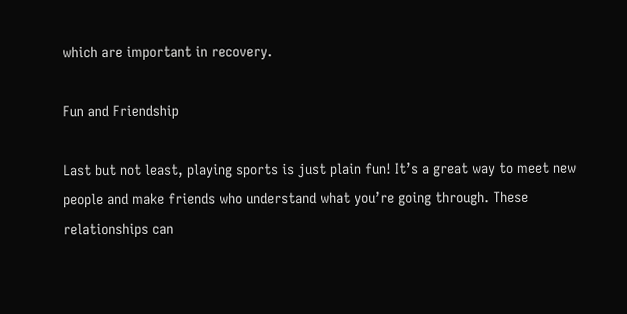which are important in recovery.

Fun and Friendship

Last but not least, playing sports is just plain fun! It’s a great way to meet new people and make friends who understand what you’re going through. These relationships can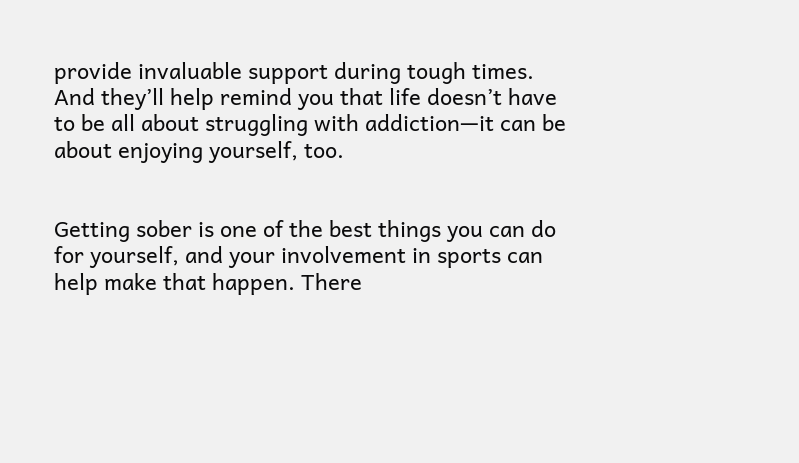provide invaluable support during tough times. And they’ll help remind you that life doesn’t have to be all about struggling with addiction—it can be about enjoying yourself, too.


Getting sober is one of the best things you can do for yourself, and your involvement in sports can help make that happen. There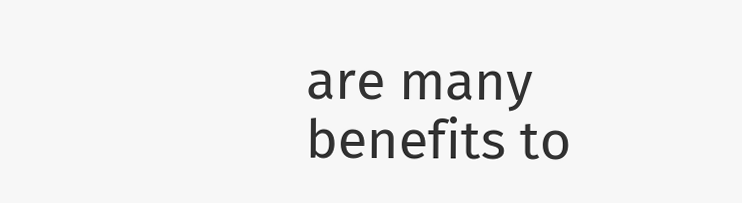are many benefits to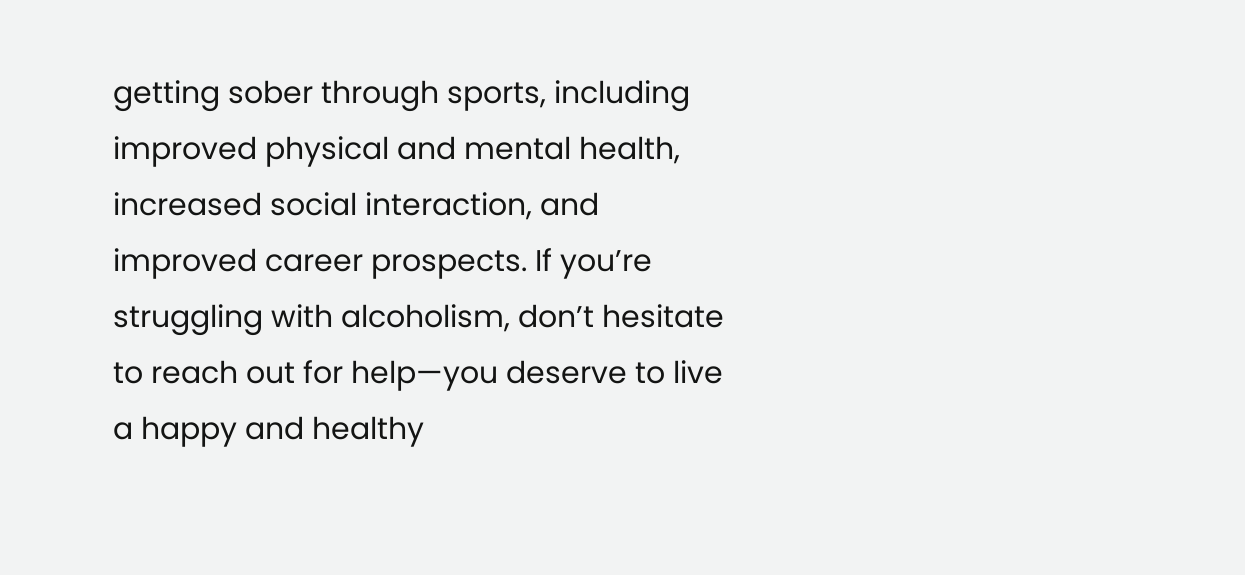getting sober through sports, including improved physical and mental health, increased social interaction, and improved career prospects. If you’re struggling with alcoholism, don’t hesitate to reach out for help—you deserve to live a happy and healthy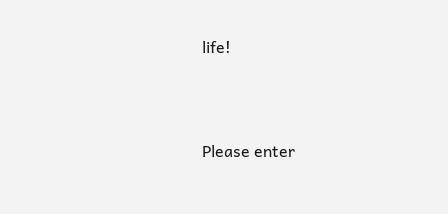life!




Please enter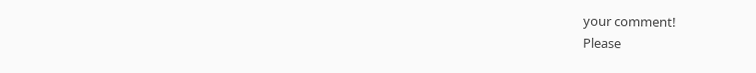your comment!
Please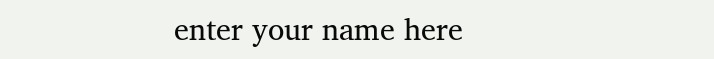enter your name here